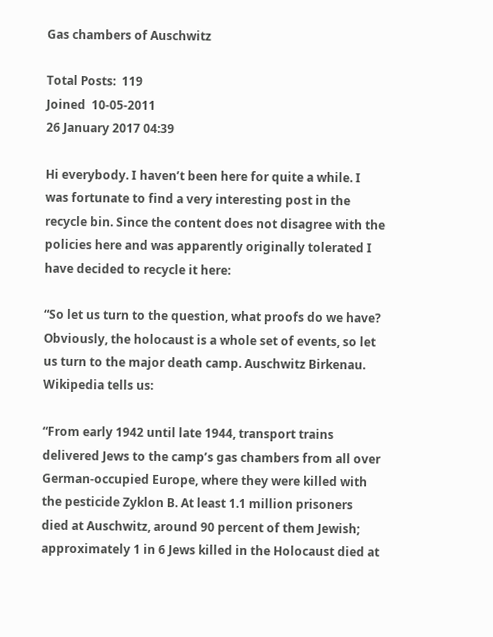Gas chambers of Auschwitz

Total Posts:  119
Joined  10-05-2011
26 January 2017 04:39

Hi everybody. I haven’t been here for quite a while. I was fortunate to find a very interesting post in the recycle bin. Since the content does not disagree with the policies here and was apparently originally tolerated I have decided to recycle it here:

“So let us turn to the question, what proofs do we have? Obviously, the holocaust is a whole set of events, so let us turn to the major death camp. Auschwitz Birkenau. Wikipedia tells us:

“From early 1942 until late 1944, transport trains delivered Jews to the camp’s gas chambers from all over German-occupied Europe, where they were killed with the pesticide Zyklon B. At least 1.1 million prisoners died at Auschwitz, around 90 percent of them Jewish; approximately 1 in 6 Jews killed in the Holocaust died at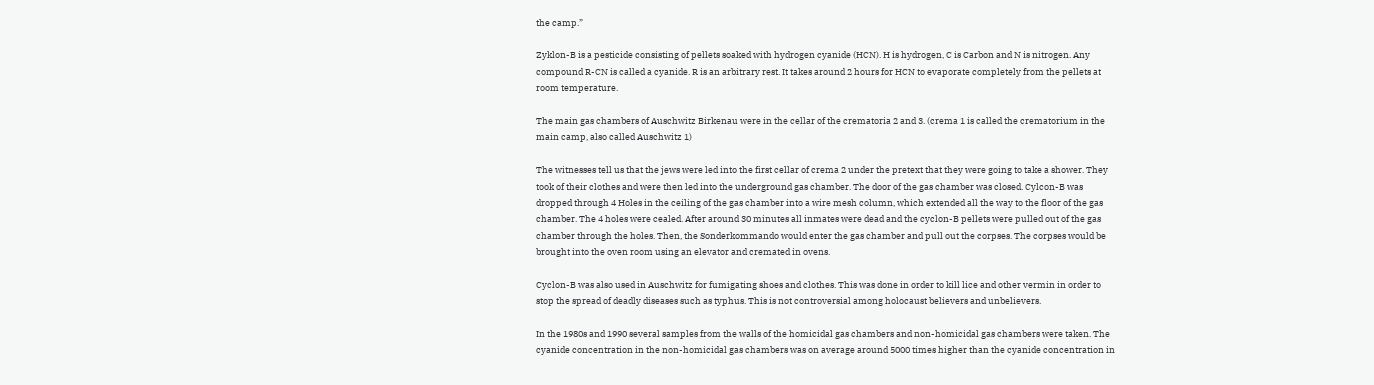the camp.”

Zyklon-B is a pesticide consisting of pellets soaked with hydrogen cyanide (HCN). H is hydrogen, C is Carbon and N is nitrogen. Any compound R-CN is called a cyanide. R is an arbitrary rest. It takes around 2 hours for HCN to evaporate completely from the pellets at room temperature.

The main gas chambers of Auschwitz Birkenau were in the cellar of the crematoria 2 and 3. (crema 1 is called the crematorium in the main camp, also called Auschwitz 1)

The witnesses tell us that the jews were led into the first cellar of crema 2 under the pretext that they were going to take a shower. They took of their clothes and were then led into the underground gas chamber. The door of the gas chamber was closed. Cylcon-B was dropped through 4 Holes in the ceiling of the gas chamber into a wire mesh column, which extended all the way to the floor of the gas chamber. The 4 holes were cealed. After around 30 minutes all inmates were dead and the cyclon-B pellets were pulled out of the gas chamber through the holes. Then, the Sonderkommando would enter the gas chamber and pull out the corpses. The corpses would be brought into the oven room using an elevator and cremated in ovens.

Cyclon-B was also used in Auschwitz for fumigating shoes and clothes. This was done in order to kill lice and other vermin in order to stop the spread of deadly diseases such as typhus. This is not controversial among holocaust believers and unbelievers.

In the 1980s and 1990 several samples from the walls of the homicidal gas chambers and non-homicidal gas chambers were taken. The cyanide concentration in the non-homicidal gas chambers was on average around 5000 times higher than the cyanide concentration in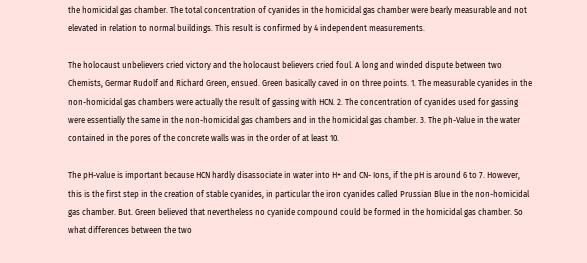the homicidal gas chamber. The total concentration of cyanides in the homicidal gas chamber were bearly measurable and not elevated in relation to normal buildings. This result is confirmed by 4 independent measurements.

The holocaust unbelievers cried victory and the holocaust believers cried foul. A long and winded dispute between two Chemists, Germar Rudolf and Richard Green, ensued. Green basically caved in on three points. 1. The measurable cyanides in the non-homicidal gas chambers were actually the result of gassing with HCN. 2. The concentration of cyanides used for gassing were essentially the same in the non-homicidal gas chambers and in the homicidal gas chamber. 3. The ph-Value in the water contained in the pores of the concrete walls was in the order of at least 10.

The pH-value is important because HCN hardly disassociate in water into H+ and CN- Ions, if the pH is around 6 to 7. However, this is the first step in the creation of stable cyanides, in particular the iron cyanides called Prussian Blue in the non-homicidal gas chamber. But. Green believed that nevertheless no cyanide compound could be formed in the homicidal gas chamber. So what differences between the two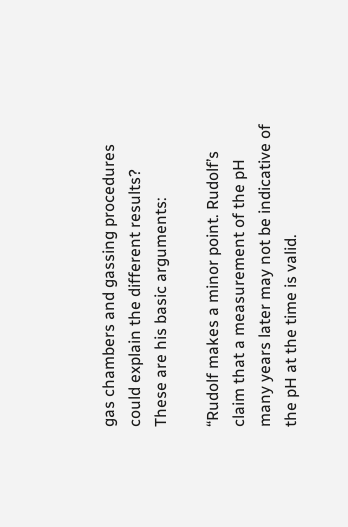gas chambers and gassing procedures could explain the different results? These are his basic arguments:

“Rudolf makes a minor point. Rudolf’s claim that a measurement of the pH many years later may not be indicative of the pH at the time is valid.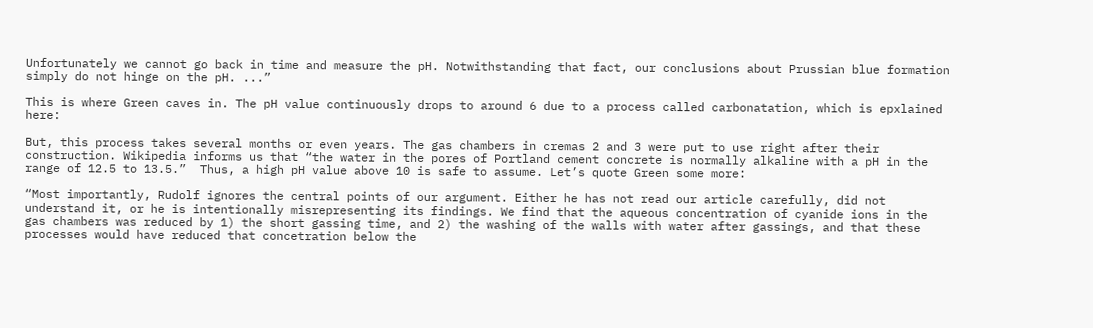Unfortunately we cannot go back in time and measure the pH. Notwithstanding that fact, our conclusions about Prussian blue formation simply do not hinge on the pH. ...”

This is where Green caves in. The pH value continuously drops to around 6 due to a process called carbonatation, which is epxlained here:

But, this process takes several months or even years. The gas chambers in cremas 2 and 3 were put to use right after their construction. Wikipedia informs us that “the water in the pores of Portland cement concrete is normally alkaline with a pH in the range of 12.5 to 13.5.”  Thus, a high pH value above 10 is safe to assume. Let’s quote Green some more:

“Most importantly, Rudolf ignores the central points of our argument. Either he has not read our article carefully, did not understand it, or he is intentionally misrepresenting its findings. We find that the aqueous concentration of cyanide ions in the gas chambers was reduced by 1) the short gassing time, and 2) the washing of the walls with water after gassings, and that these processes would have reduced that concetration below the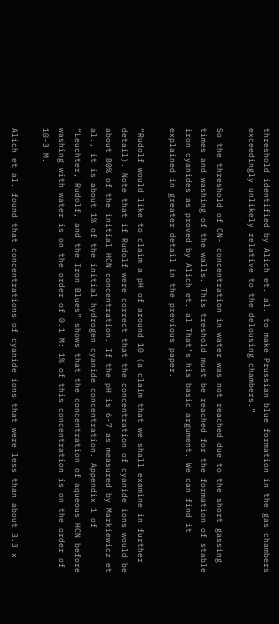threshold identified by Alich et. al. to make Prussian blue formation in the gas chambers exceedingly unlikely relative to the delousing chambers.”

So the threshold of CN- concentration in water was not reached due to the short gassing times and washing of the walls. This treshold must be reached for the formation of stable iron cyanides as proved by Alich et. al That’s his basic argument. We can find it explained in greater detail in the previous paper.

“Rudolf would like to claim a pH of around 10 (a claim that we shall examine in further detail). Note that if Rudolf were correct that the concentration of cyanide ions would be about 80% of the initial HCN concentration. If the pH is 6-7 as measured by Markiewicz et al., it is about 1% of the initial hydrogen cyanide concentration. Appendix 1 of “Leuchter, Rudolf, and the Iron Blues” shows that the concentration of aqueous HCN before washing with water is on the order of 0.1 M: 1% of this concentration is on the order of 10-3 M.

Alich et al. found that concentrations of cyanide ions that were less than about 3.3 x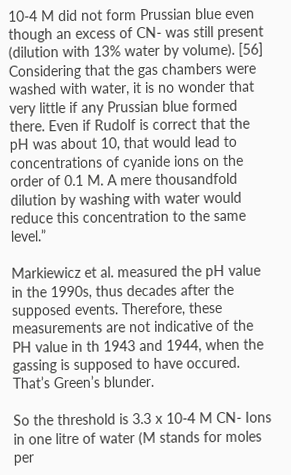10-4 M did not form Prussian blue even though an excess of CN- was still present (dilution with 13% water by volume). [56] Considering that the gas chambers were washed with water, it is no wonder that very little if any Prussian blue formed there. Even if Rudolf is correct that the pH was about 10, that would lead to concentrations of cyanide ions on the order of 0.1 M. A mere thousandfold dilution by washing with water would reduce this concentration to the same level.”

Markiewicz et al. measured the pH value in the 1990s, thus decades after the supposed events. Therefore, these measurements are not indicative of the PH value in th 1943 and 1944, when the gassing is supposed to have occured. That’s Green’s blunder.

So the threshold is 3.3 x 10-4 M CN- Ions in one litre of water (M stands for moles per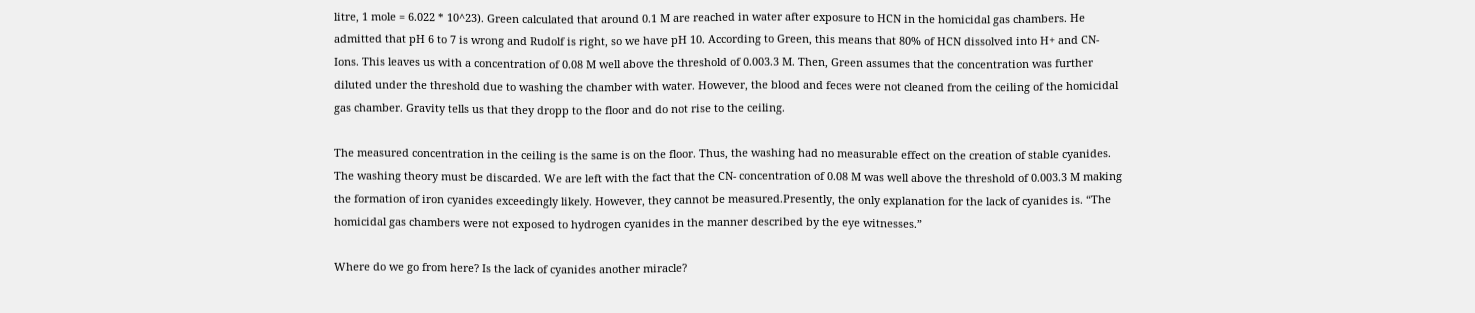litre, 1 mole = 6.022 * 10^23). Green calculated that around 0.1 M are reached in water after exposure to HCN in the homicidal gas chambers. He admitted that pH 6 to 7 is wrong and Rudolf is right, so we have pH 10. According to Green, this means that 80% of HCN dissolved into H+ and CN- Ions. This leaves us with a concentration of 0.08 M well above the threshold of 0.003.3 M. Then, Green assumes that the concentration was further diluted under the threshold due to washing the chamber with water. However, the blood and feces were not cleaned from the ceiling of the homicidal gas chamber. Gravity tells us that they dropp to the floor and do not rise to the ceiling.

The measured concentration in the ceiling is the same is on the floor. Thus, the washing had no measurable effect on the creation of stable cyanides. The washing theory must be discarded. We are left with the fact that the CN- concentration of 0.08 M was well above the threshold of 0.003.3 M making the formation of iron cyanides exceedingly likely. However, they cannot be measured.Presently, the only explanation for the lack of cyanides is. “The homicidal gas chambers were not exposed to hydrogen cyanides in the manner described by the eye witnesses.”

Where do we go from here? Is the lack of cyanides another miracle?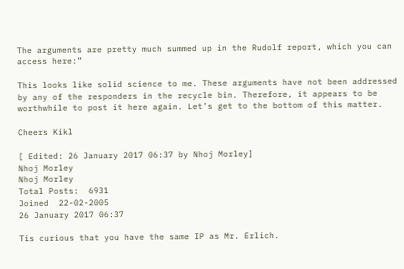The arguments are pretty much summed up in the Rudolf report, which you can access here:”

This looks like solid science to me. These arguments have not been addressed by any of the responders in the recycle bin. Therefore, it appears to be worthwhile to post it here again. Let’s get to the bottom of this matter.

Cheers Kikl

[ Edited: 26 January 2017 06:37 by Nhoj Morley]
Nhoj Morley
Nhoj Morley
Total Posts:  6931
Joined  22-02-2005
26 January 2017 06:37

Tis curious that you have the same IP as Mr. Erlich.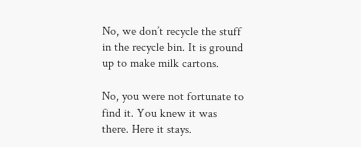No, we don’t recycle the stuff in the recycle bin. It is ground up to make milk cartons.

No, you were not fortunate to find it. You knew it was there. Here it stays.